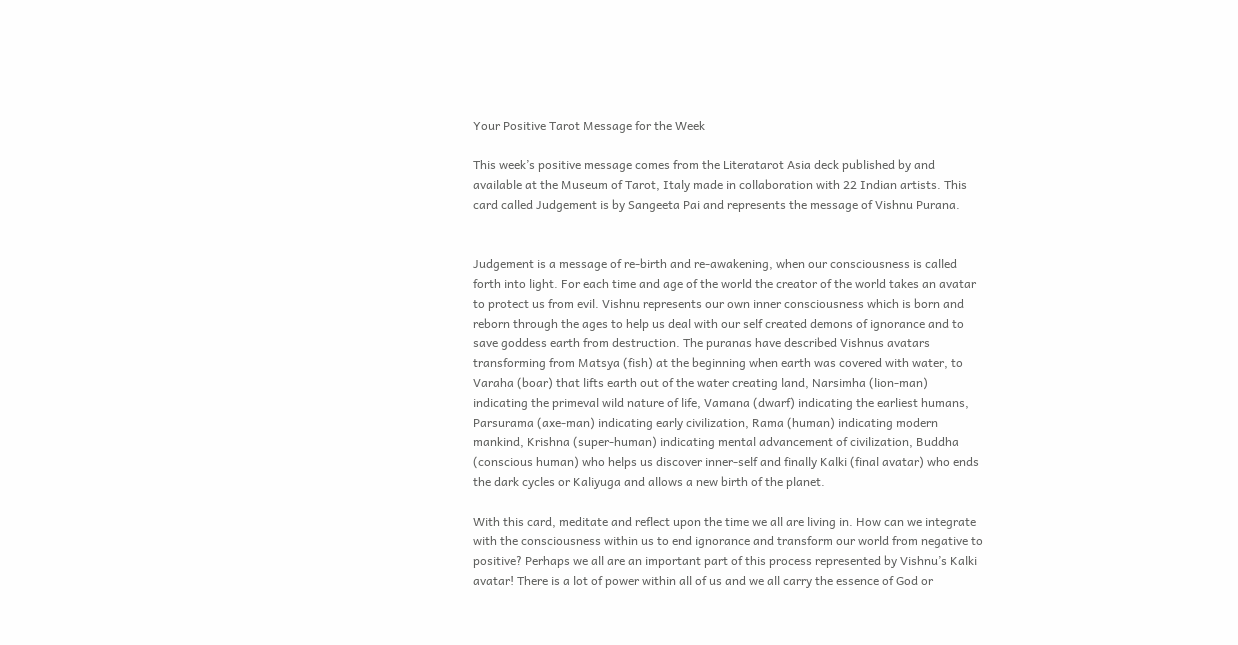Your Positive Tarot Message for the Week

This week’s positive message comes from the Literatarot Asia deck published by and available at the Museum of Tarot, Italy made in collaboration with 22 Indian artists. This card called Judgement is by Sangeeta Pai and represents the message of Vishnu Purana.


Judgement is a message of re-birth and re-awakening, when our consciousness is called forth into light. For each time and age of the world the creator of the world takes an avatar to protect us from evil. Vishnu represents our own inner consciousness which is born and reborn through the ages to help us deal with our self created demons of ignorance and to save goddess earth from destruction. The puranas have described Vishnus avatars transforming from Matsya (fish) at the beginning when earth was covered with water, to Varaha (boar) that lifts earth out of the water creating land, Narsimha (lion-man) indicating the primeval wild nature of life, Vamana (dwarf) indicating the earliest humans, Parsurama (axe-man) indicating early civilization, Rama (human) indicating modern mankind, Krishna (super-human) indicating mental advancement of civilization, Buddha (conscious human) who helps us discover inner-self and finally Kalki (final avatar) who ends the dark cycles or Kaliyuga and allows a new birth of the planet.

With this card, meditate and reflect upon the time we all are living in. How can we integrate with the consciousness within us to end ignorance and transform our world from negative to positive? Perhaps we all are an important part of this process represented by Vishnu’s Kalki avatar! There is a lot of power within all of us and we all carry the essence of God or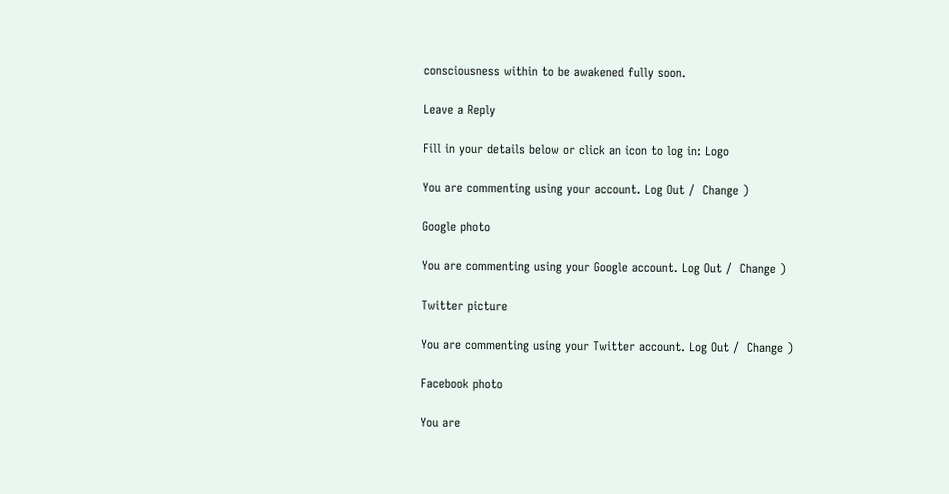consciousness within to be awakened fully soon.

Leave a Reply

Fill in your details below or click an icon to log in: Logo

You are commenting using your account. Log Out /  Change )

Google photo

You are commenting using your Google account. Log Out /  Change )

Twitter picture

You are commenting using your Twitter account. Log Out /  Change )

Facebook photo

You are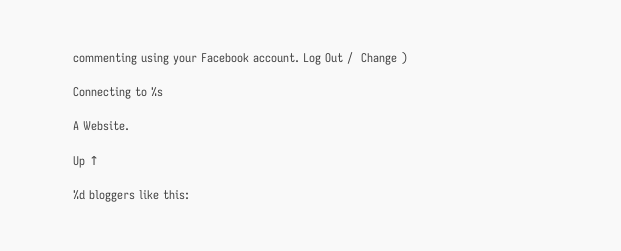commenting using your Facebook account. Log Out /  Change )

Connecting to %s

A Website.

Up ↑

%d bloggers like this: